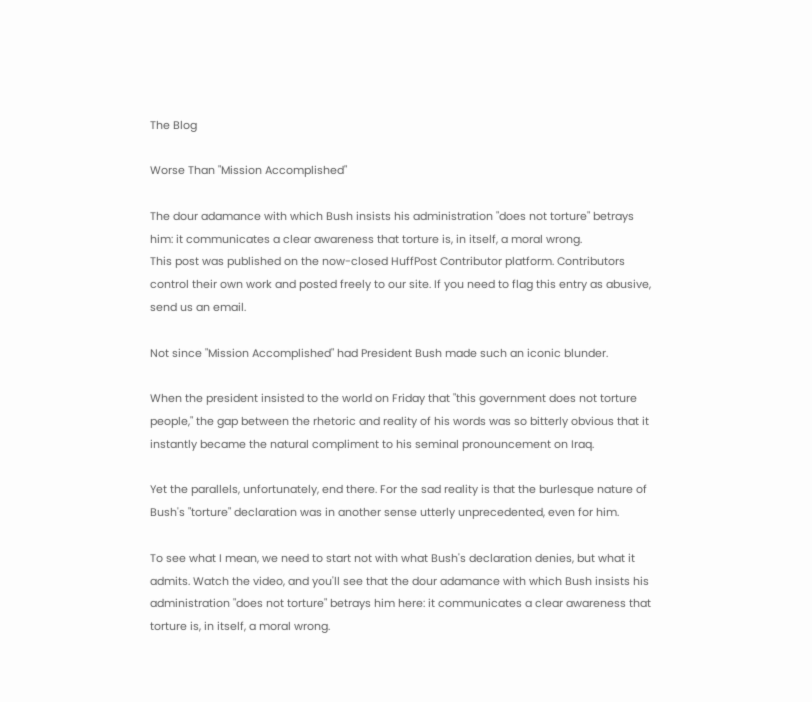The Blog

Worse Than "Mission Accomplished"

The dour adamance with which Bush insists his administration "does not torture" betrays him: it communicates a clear awareness that torture is, in itself, a moral wrong.
This post was published on the now-closed HuffPost Contributor platform. Contributors control their own work and posted freely to our site. If you need to flag this entry as abusive, send us an email.

Not since "Mission Accomplished" had President Bush made such an iconic blunder.

When the president insisted to the world on Friday that "this government does not torture people," the gap between the rhetoric and reality of his words was so bitterly obvious that it instantly became the natural compliment to his seminal pronouncement on Iraq.

Yet the parallels, unfortunately, end there. For the sad reality is that the burlesque nature of Bush's "torture" declaration was in another sense utterly unprecedented, even for him.

To see what I mean, we need to start not with what Bush's declaration denies, but what it admits. Watch the video, and you'll see that the dour adamance with which Bush insists his administration "does not torture" betrays him here: it communicates a clear awareness that torture is, in itself, a moral wrong.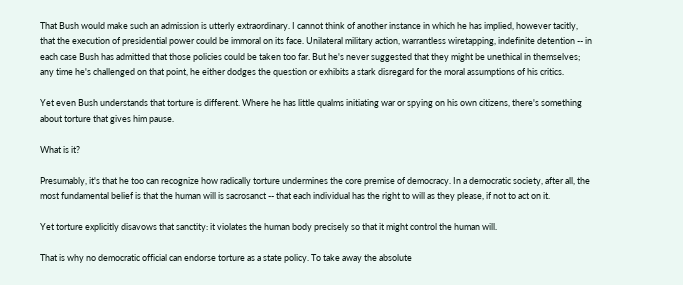That Bush would make such an admission is utterly extraordinary. I cannot think of another instance in which he has implied, however tacitly, that the execution of presidential power could be immoral on its face. Unilateral military action, warrantless wiretapping, indefinite detention -- in each case Bush has admitted that those policies could be taken too far. But he's never suggested that they might be unethical in themselves; any time he's challenged on that point, he either dodges the question or exhibits a stark disregard for the moral assumptions of his critics.

Yet even Bush understands that torture is different. Where he has little qualms initiating war or spying on his own citizens, there's something about torture that gives him pause.

What is it?

Presumably, it's that he too can recognize how radically torture undermines the core premise of democracy. In a democratic society, after all, the most fundamental belief is that the human will is sacrosanct -- that each individual has the right to will as they please, if not to act on it.

Yet torture explicitly disavows that sanctity: it violates the human body precisely so that it might control the human will.

That is why no democratic official can endorse torture as a state policy. To take away the absolute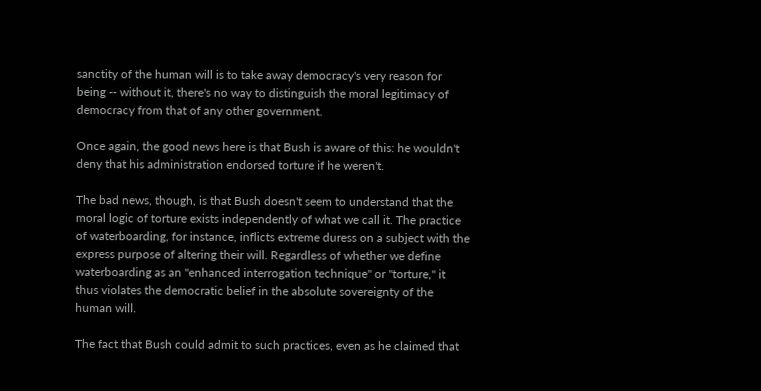sanctity of the human will is to take away democracy's very reason for being -- without it, there's no way to distinguish the moral legitimacy of democracy from that of any other government.

Once again, the good news here is that Bush is aware of this: he wouldn't deny that his administration endorsed torture if he weren't.

The bad news, though, is that Bush doesn't seem to understand that the moral logic of torture exists independently of what we call it. The practice of waterboarding, for instance, inflicts extreme duress on a subject with the express purpose of altering their will. Regardless of whether we define waterboarding as an "enhanced interrogation technique" or "torture," it thus violates the democratic belief in the absolute sovereignty of the human will.

The fact that Bush could admit to such practices, even as he claimed that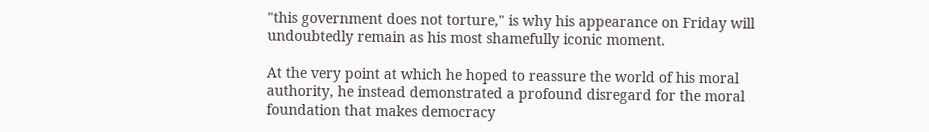"this government does not torture," is why his appearance on Friday will undoubtedly remain as his most shamefully iconic moment.

At the very point at which he hoped to reassure the world of his moral authority, he instead demonstrated a profound disregard for the moral foundation that makes democracy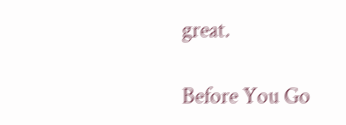great.

Before You Go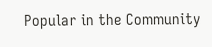Popular in the Community